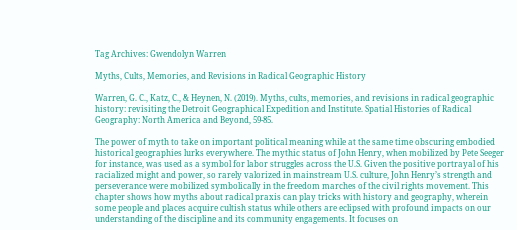Tag Archives: Gwendolyn Warren

Myths, Cults, Memories, and Revisions in Radical Geographic History

Warren, G. C., Katz, C., & Heynen, N. (2019). Myths, cults, memories, and revisions in radical geographic history: revisiting the Detroit Geographical Expedition and Institute. Spatial Histories of Radical Geography: North America and Beyond, 59-85.

The power of myth to take on important political meaning while at the same time obscuring embodied historical geographies lurks everywhere. The mythic status of John Henry, when mobilized by Pete Seeger for instance, was used as a symbol for labor struggles across the U.S. Given the positive portrayal of his racialized might and power, so rarely valorized in mainstream U.S. culture, John Henry’s strength and perseverance were mobilized symbolically in the freedom marches of the civil rights movement. This chapter shows how myths about radical praxis can play tricks with history and geography, wherein some people and places acquire cultish status while others are eclipsed with profound impacts on our understanding of the discipline and its community engagements. It focuses on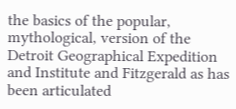the basics of the popular, mythological, version of the Detroit Geographical Expedition and Institute and Fitzgerald as has been articulated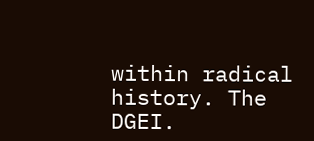within radical history. The DGEI.